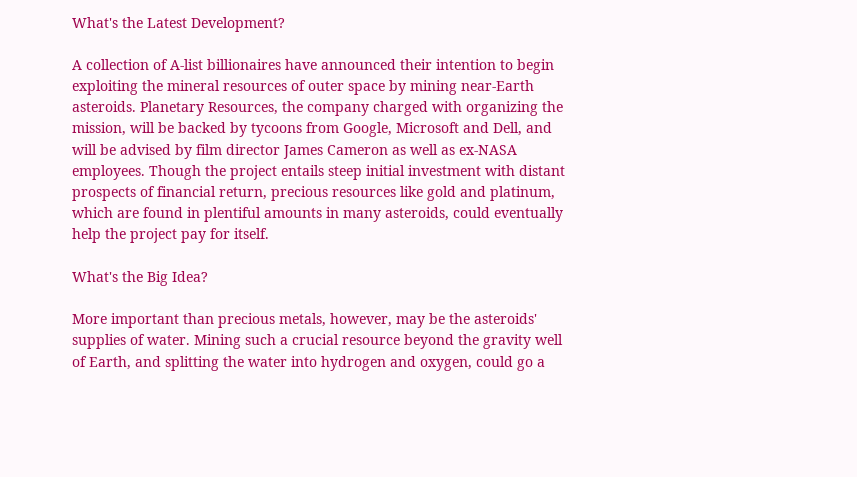What's the Latest Development?

A collection of A-list billionaires have announced their intention to begin exploiting the mineral resources of outer space by mining near-Earth asteroids. Planetary Resources, the company charged with organizing the mission, will be backed by tycoons from Google, Microsoft and Dell, and will be advised by film director James Cameron as well as ex-NASA employees. Though the project entails steep initial investment with distant prospects of financial return, precious resources like gold and platinum, which are found in plentiful amounts in many asteroids, could eventually help the project pay for itself.

What's the Big Idea?

More important than precious metals, however, may be the asteroids' supplies of water. Mining such a crucial resource beyond the gravity well of Earth, and splitting the water into hydrogen and oxygen, could go a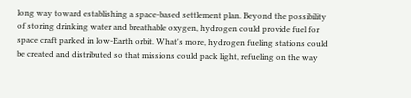long way toward establishing a space-based settlement plan. Beyond the possibility of storing drinking water and breathable oxygen, hydrogen could provide fuel for space craft parked in low-Earth orbit. What's more, hydrogen fueling stations could be created and distributed so that missions could pack light, refueling on the way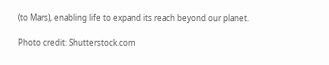(to Mars), enabling life to expand its reach beyond our planet.

Photo credit: Shutterstock.com